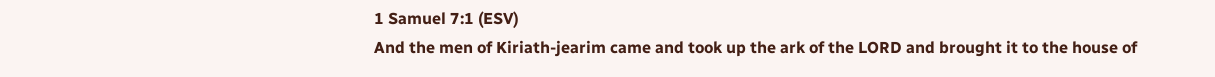1 Samuel 7:1 (ESV)
And the men of Kiriath-jearim came and took up the ark of the LORD and brought it to the house of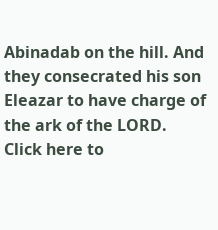Abinadab on the hill. And they consecrated his son Eleazar to have charge of the ark of the LORD.
Click here to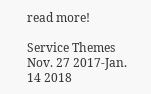read more!

Service Themes Nov. 27 2017-Jan. 14 2018